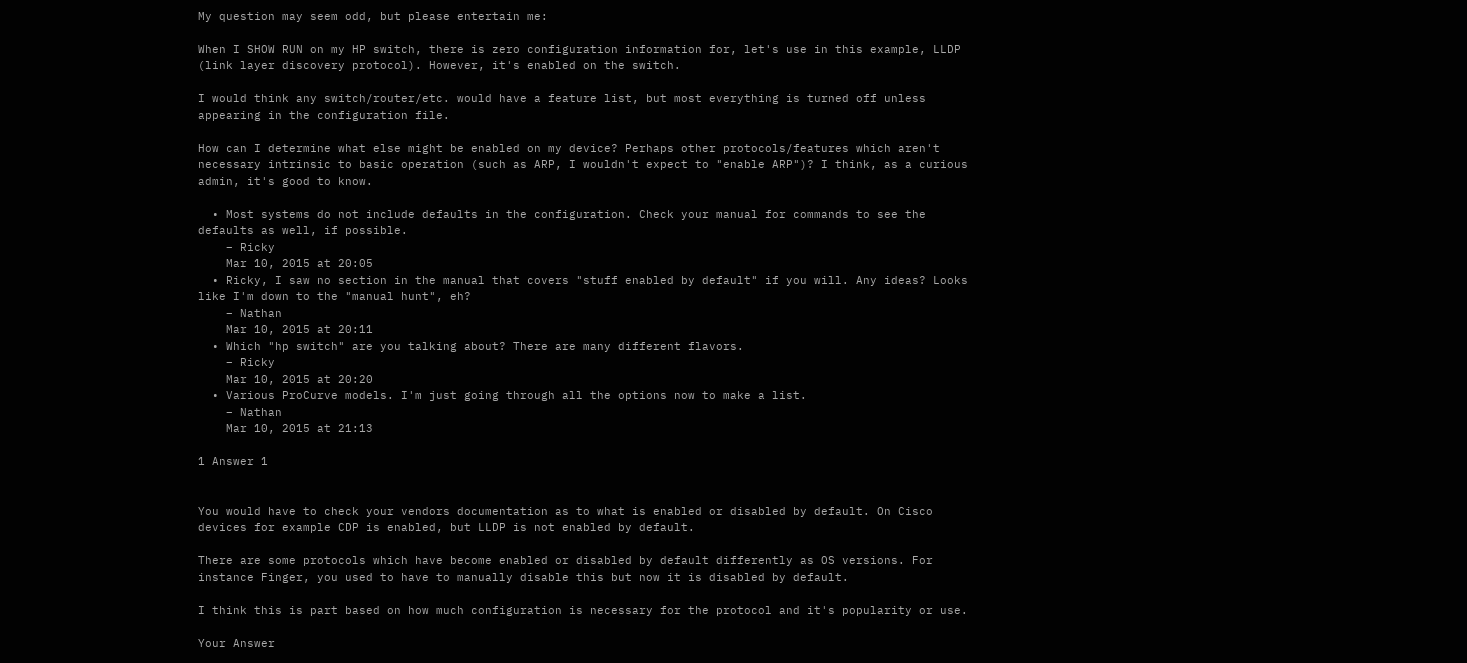My question may seem odd, but please entertain me:

When I SHOW RUN on my HP switch, there is zero configuration information for, let's use in this example, LLDP (link layer discovery protocol). However, it's enabled on the switch.

I would think any switch/router/etc. would have a feature list, but most everything is turned off unless appearing in the configuration file.

How can I determine what else might be enabled on my device? Perhaps other protocols/features which aren't necessary intrinsic to basic operation (such as ARP, I wouldn't expect to "enable ARP")? I think, as a curious admin, it's good to know.

  • Most systems do not include defaults in the configuration. Check your manual for commands to see the defaults as well, if possible.
    – Ricky
    Mar 10, 2015 at 20:05
  • Ricky, I saw no section in the manual that covers "stuff enabled by default" if you will. Any ideas? Looks like I'm down to the "manual hunt", eh?
    – Nathan
    Mar 10, 2015 at 20:11
  • Which "hp switch" are you talking about? There are many different flavors.
    – Ricky
    Mar 10, 2015 at 20:20
  • Various ProCurve models. I'm just going through all the options now to make a list.
    – Nathan
    Mar 10, 2015 at 21:13

1 Answer 1


You would have to check your vendors documentation as to what is enabled or disabled by default. On Cisco devices for example CDP is enabled, but LLDP is not enabled by default.

There are some protocols which have become enabled or disabled by default differently as OS versions. For instance Finger, you used to have to manually disable this but now it is disabled by default.

I think this is part based on how much configuration is necessary for the protocol and it's popularity or use.

Your Answer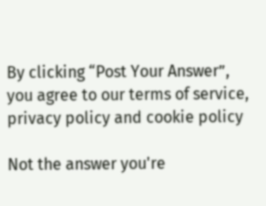By clicking “Post Your Answer”, you agree to our terms of service, privacy policy and cookie policy

Not the answer you're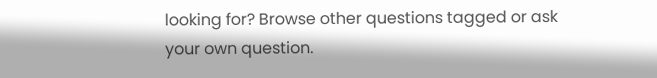looking for? Browse other questions tagged or ask your own question.